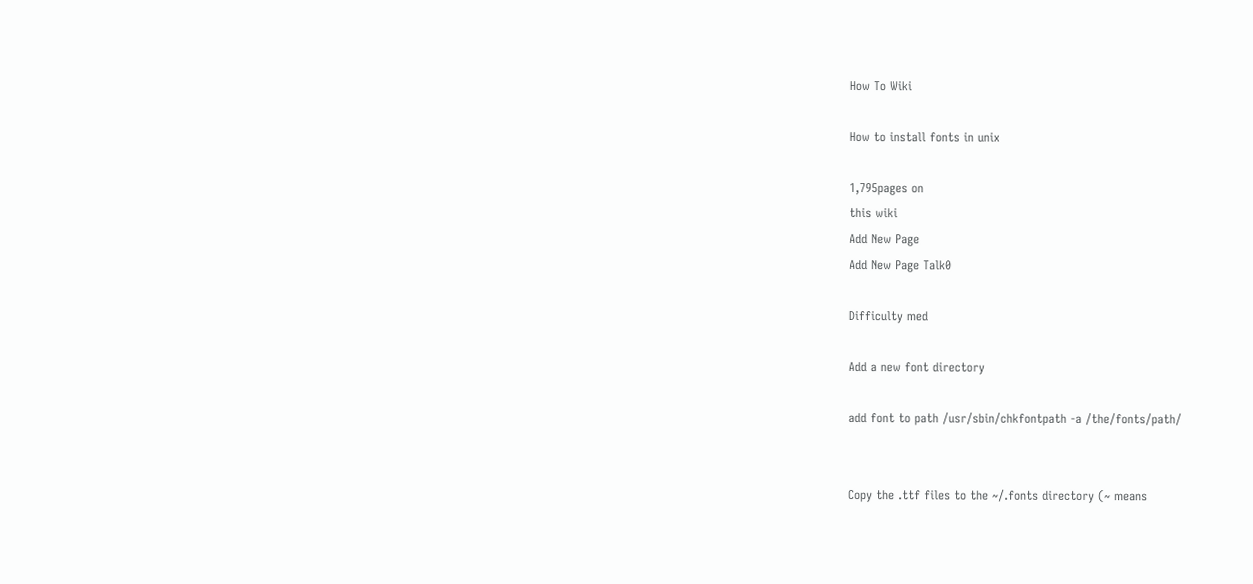How To Wiki

How to install fonts in unix

1,795pages on
this wiki
Add New Page
Add New Page Talk0

Difficulty med

Add a new font directory

add font to path /usr/sbin/chkfontpath -a /the/fonts/path/


Copy the .ttf files to the ~/.fonts directory (~ means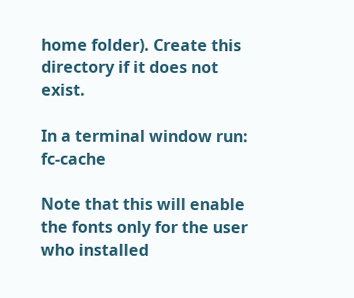home folder). Create this directory if it does not exist.

In a terminal window run: fc-cache

Note that this will enable the fonts only for the user who installed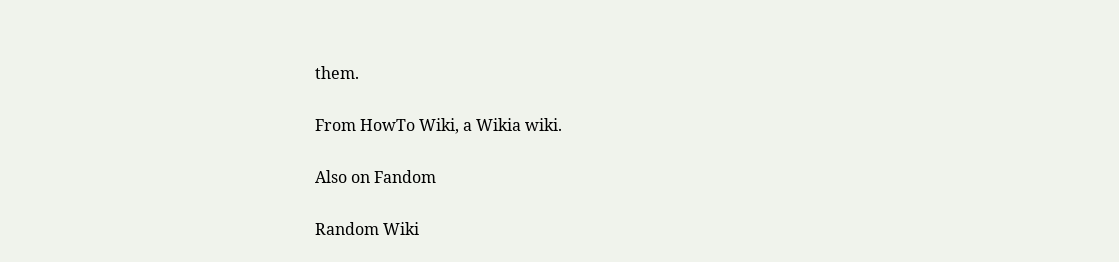them.

From HowTo Wiki, a Wikia wiki.

Also on Fandom

Random Wiki